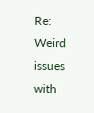Re: Weird issues with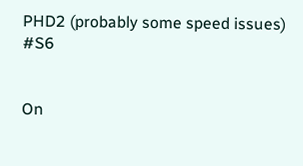PHD2 (probably some speed issues) #S6


On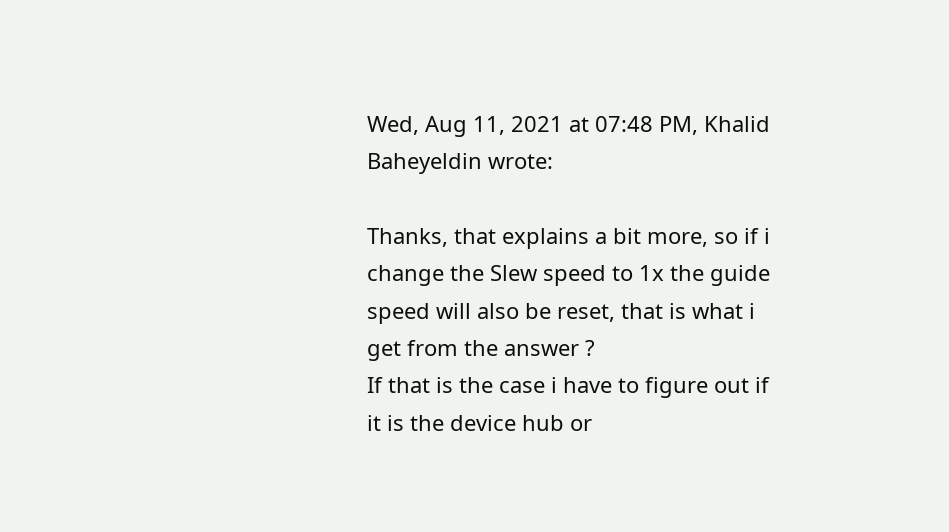Wed, Aug 11, 2021 at 07:48 PM, Khalid Baheyeldin wrote:

Thanks, that explains a bit more, so if i change the Slew speed to 1x the guide speed will also be reset, that is what i get from the answer ?
If that is the case i have to figure out if it is the device hub or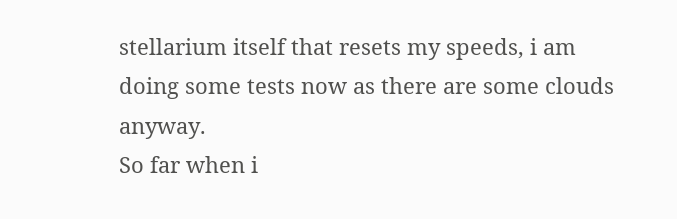stellarium itself that resets my speeds, i am doing some tests now as there are some clouds anyway.
So far when i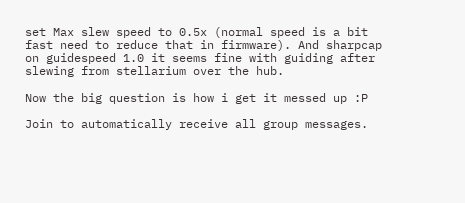set Max slew speed to 0.5x (normal speed is a bit fast need to reduce that in firmware). And sharpcap on guidespeed 1.0 it seems fine with guiding after slewing from stellarium over the hub.

Now the big question is how i get it messed up :P

Join to automatically receive all group messages.